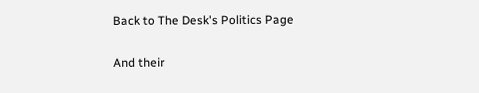Back to The Desk's Politics Page

And their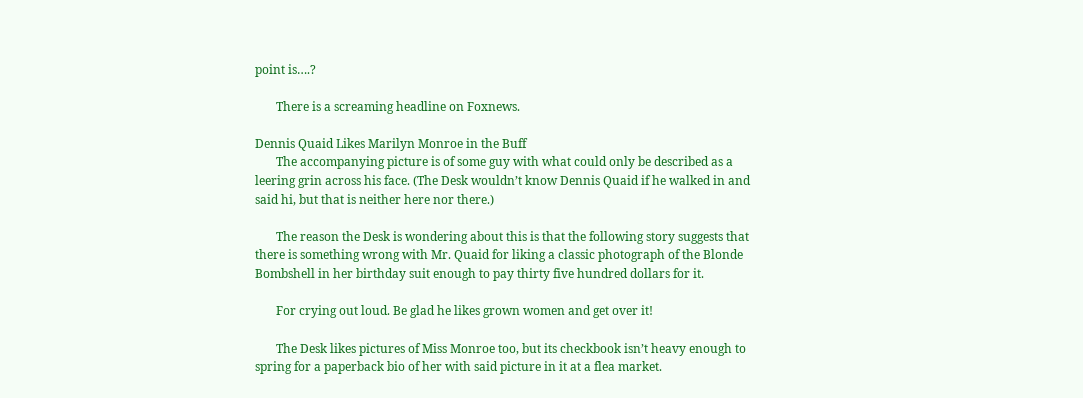point is….?

       There is a screaming headline on Foxnews.

Dennis Quaid Likes Marilyn Monroe in the Buff
       The accompanying picture is of some guy with what could only be described as a leering grin across his face. (The Desk wouldn’t know Dennis Quaid if he walked in and said hi, but that is neither here nor there.)

       The reason the Desk is wondering about this is that the following story suggests that there is something wrong with Mr. Quaid for liking a classic photograph of the Blonde Bombshell in her birthday suit enough to pay thirty five hundred dollars for it.

       For crying out loud. Be glad he likes grown women and get over it!

       The Desk likes pictures of Miss Monroe too, but its checkbook isn’t heavy enough to spring for a paperback bio of her with said picture in it at a flea market.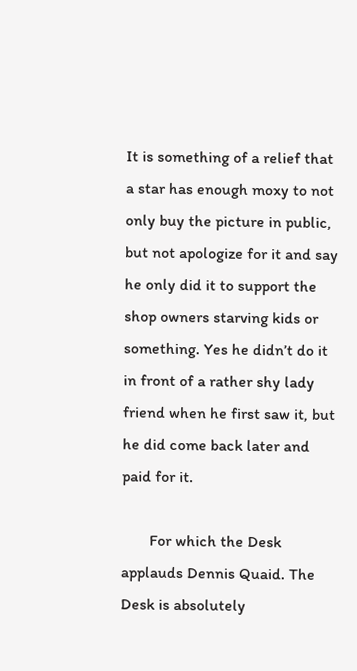It is something of a relief that a star has enough moxy to not only buy the picture in public, but not apologize for it and say he only did it to support the shop owners starving kids or something. Yes he didn’t do it in front of a rather shy lady friend when he first saw it, but he did come back later and paid for it.

       For which the Desk applauds Dennis Quaid. The Desk is absolutely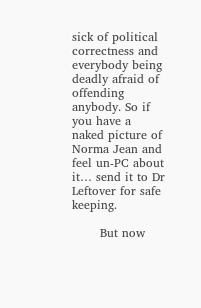sick of political correctness and everybody being deadly afraid of offending anybody. So if you have a naked picture of Norma Jean and feel un-PC about it… send it to Dr Leftover for safe keeping.

       But now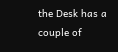the Desk has a couple of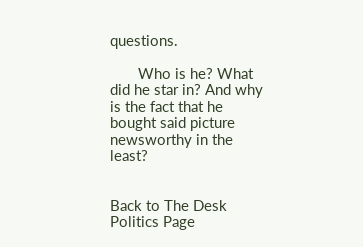questions.

       Who is he? What did he star in? And why is the fact that he bought said picture newsworthy in the least?


Back to The Desk Politics Page